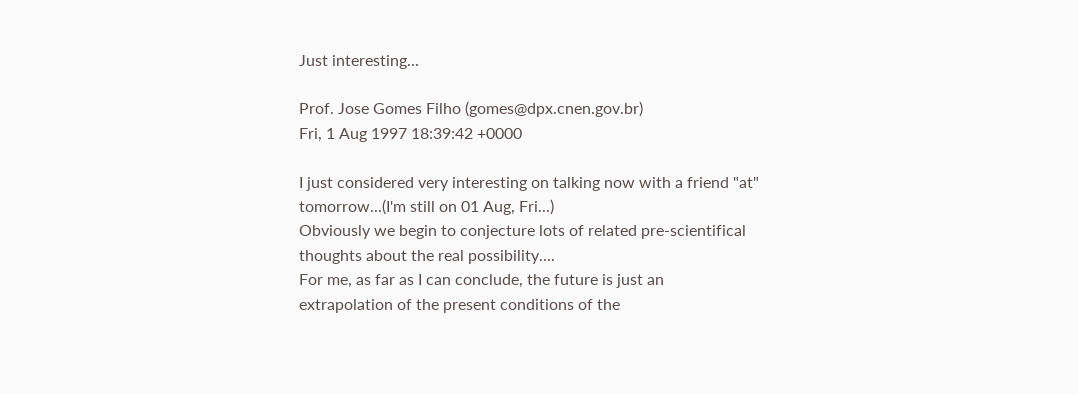Just interesting...

Prof. Jose Gomes Filho (gomes@dpx.cnen.gov.br)
Fri, 1 Aug 1997 18:39:42 +0000

I just considered very interesting on talking now with a friend "at"
tomorrow...(I'm still on 01 Aug, Fri...)
Obviously we begin to conjecture lots of related pre-scientifical
thoughts about the real possibility....
For me, as far as I can conclude, the future is just an
extrapolation of the present conditions of the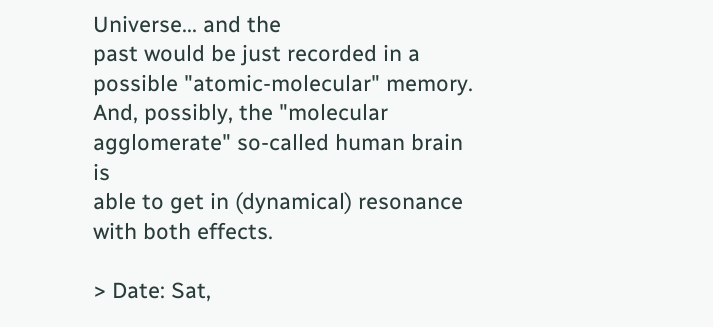Universe... and the
past would be just recorded in a possible "atomic-molecular" memory.
And, possibly, the "molecular agglomerate" so-called human brain is
able to get in (dynamical) resonance with both effects.

> Date: Sat,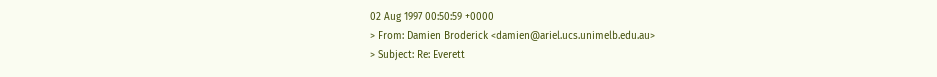02 Aug 1997 00:50:59 +0000
> From: Damien Broderick <damien@ariel.ucs.unimelb.edu.au>
> Subject: Re: Everett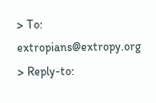> To: extropians@extropy.org
> Reply-to: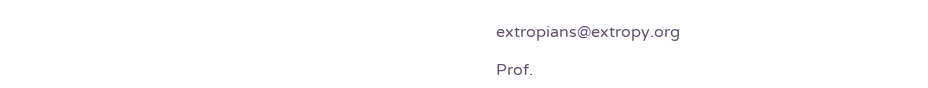extropians@extropy.org

Prof.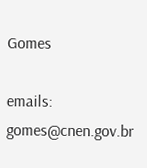Gomes

emails: gomes@cnen.gov.br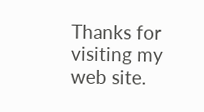Thanks for visiting my web site.